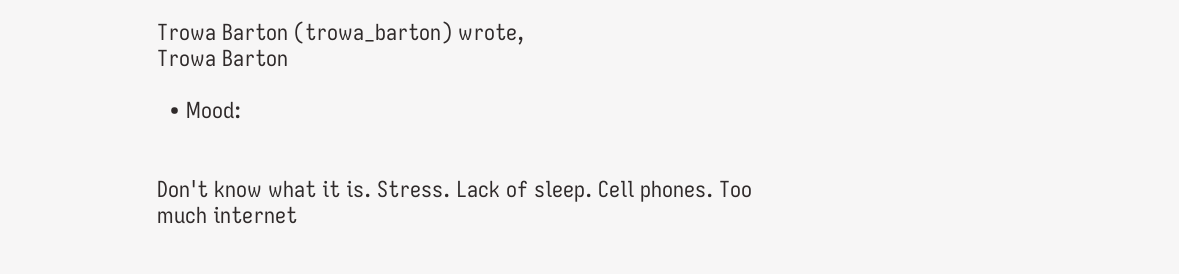Trowa Barton (trowa_barton) wrote,
Trowa Barton

  • Mood:


Don't know what it is. Stress. Lack of sleep. Cell phones. Too much internet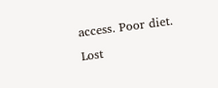access. Poor diet. Lost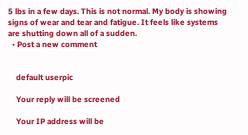5 lbs in a few days. This is not normal. My body is showing signs of wear and tear and fatigue. It feels like systems are shutting down all of a sudden.
  • Post a new comment


    default userpic

    Your reply will be screened

    Your IP address will be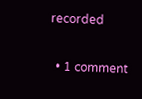recorded

  • 1 comment